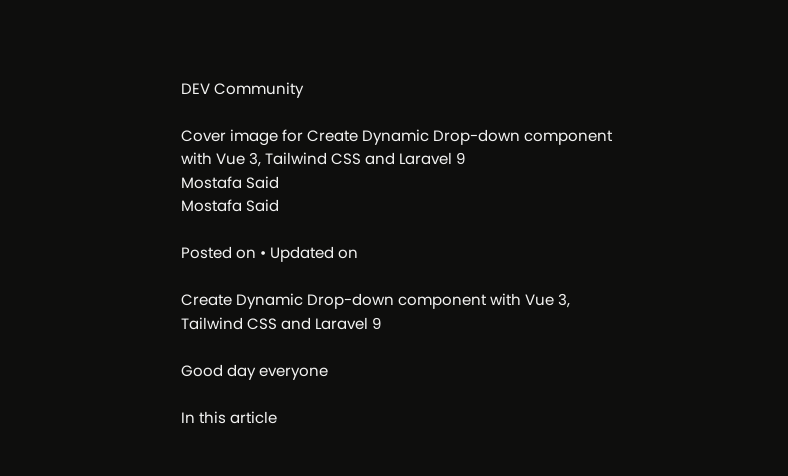DEV Community

Cover image for Create Dynamic Drop-down component with Vue 3, Tailwind CSS and Laravel 9
Mostafa Said
Mostafa Said

Posted on • Updated on

Create Dynamic Drop-down component with Vue 3, Tailwind CSS and Laravel 9

Good day everyone

In this article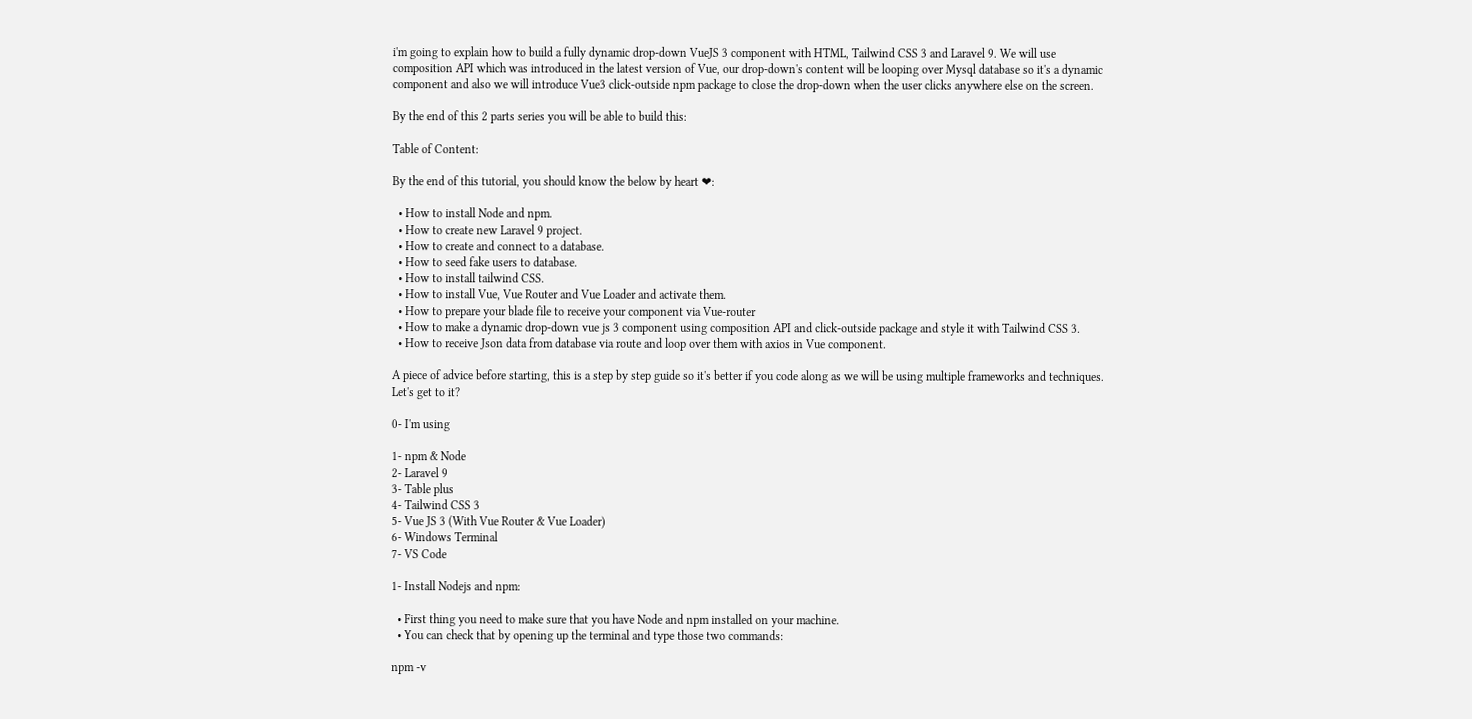i'm going to explain how to build a fully dynamic drop-down VueJS 3 component with HTML, Tailwind CSS 3 and Laravel 9. We will use composition API which was introduced in the latest version of Vue, our drop-down's content will be looping over Mysql database so it's a dynamic component and also we will introduce Vue3 click-outside npm package to close the drop-down when the user clicks anywhere else on the screen.

By the end of this 2 parts series you will be able to build this:

Table of Content:

By the end of this tutorial, you should know the below by heart ❤:

  • How to install Node and npm.
  • How to create new Laravel 9 project.
  • How to create and connect to a database.
  • How to seed fake users to database.
  • How to install tailwind CSS.
  • How to install Vue, Vue Router and Vue Loader and activate them.
  • How to prepare your blade file to receive your component via Vue-router
  • How to make a dynamic drop-down vue js 3 component using composition API and click-outside package and style it with Tailwind CSS 3.
  • How to receive Json data from database via route and loop over them with axios in Vue component.

A piece of advice before starting, this is a step by step guide so it's better if you code along as we will be using multiple frameworks and techniques. Let's get to it?

0- I'm using

1- npm & Node
2- Laravel 9
3- Table plus
4- Tailwind CSS 3
5- Vue JS 3 (With Vue Router & Vue Loader)
6- Windows Terminal
7- VS Code

1- Install Nodejs and npm:

  • First thing you need to make sure that you have Node and npm installed on your machine.
  • You can check that by opening up the terminal and type those two commands:

npm -v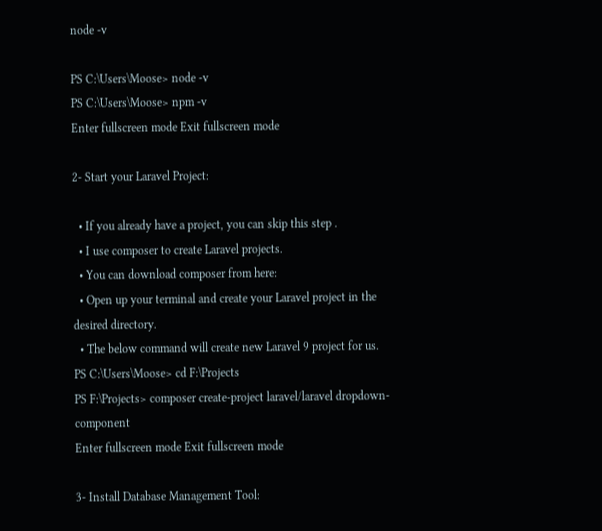node -v

PS C:\Users\Moose> node -v
PS C:\Users\Moose> npm -v
Enter fullscreen mode Exit fullscreen mode

2- Start your Laravel Project:

  • If you already have a project, you can skip this step .
  • I use composer to create Laravel projects.
  • You can download composer from here:
  • Open up your terminal and create your Laravel project in the desired directory.
  • The below command will create new Laravel 9 project for us.
PS C:\Users\Moose> cd F:\Projects
PS F:\Projects> composer create-project laravel/laravel dropdown-component
Enter fullscreen mode Exit fullscreen mode

3- Install Database Management Tool: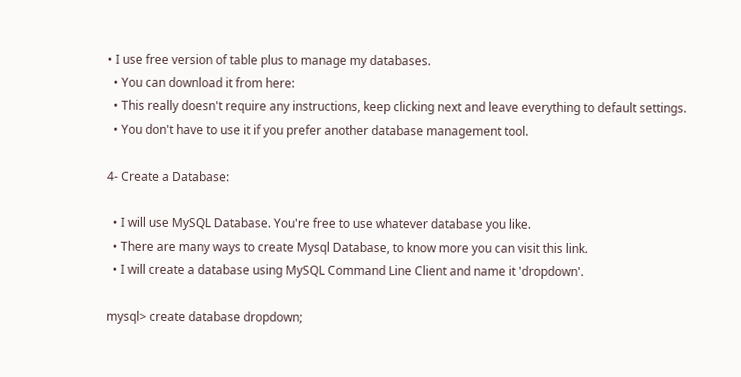• I use free version of table plus to manage my databases.
  • You can download it from here:
  • This really doesn't require any instructions, keep clicking next and leave everything to default settings.
  • You don't have to use it if you prefer another database management tool.

4- Create a Database:

  • I will use MySQL Database. You're free to use whatever database you like.
  • There are many ways to create Mysql Database, to know more you can visit this link.
  • I will create a database using MySQL Command Line Client and name it 'dropdown'.

mysql> create database dropdown;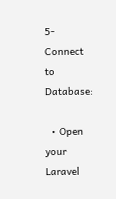5- Connect to Database:

  • Open your Laravel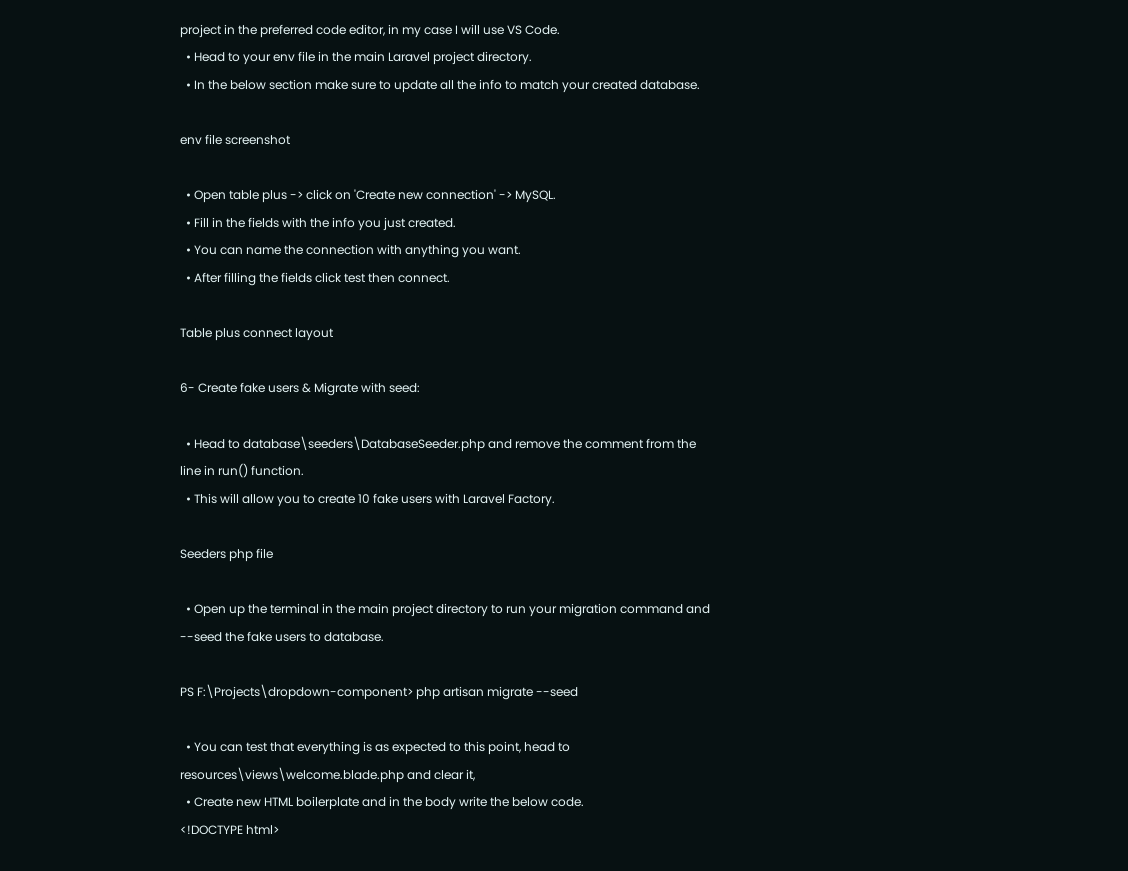project in the preferred code editor, in my case I will use VS Code.
  • Head to your env file in the main Laravel project directory.
  • In the below section make sure to update all the info to match your created database.

env file screenshot

  • Open table plus -> click on 'Create new connection' -> MySQL.
  • Fill in the fields with the info you just created.
  • You can name the connection with anything you want.
  • After filling the fields click test then connect.

Table plus connect layout

6- Create fake users & Migrate with seed:

  • Head to database\seeders\DatabaseSeeder.php and remove the comment from the line in run() function.
  • This will allow you to create 10 fake users with Laravel Factory.

Seeders php file

  • Open up the terminal in the main project directory to run your migration command and --seed the fake users to database.

PS F:\Projects\dropdown-component> php artisan migrate --seed

  • You can test that everything is as expected to this point, head to resources\views\welcome.blade.php and clear it,
  • Create new HTML boilerplate and in the body write the below code.
<!DOCTYPE html>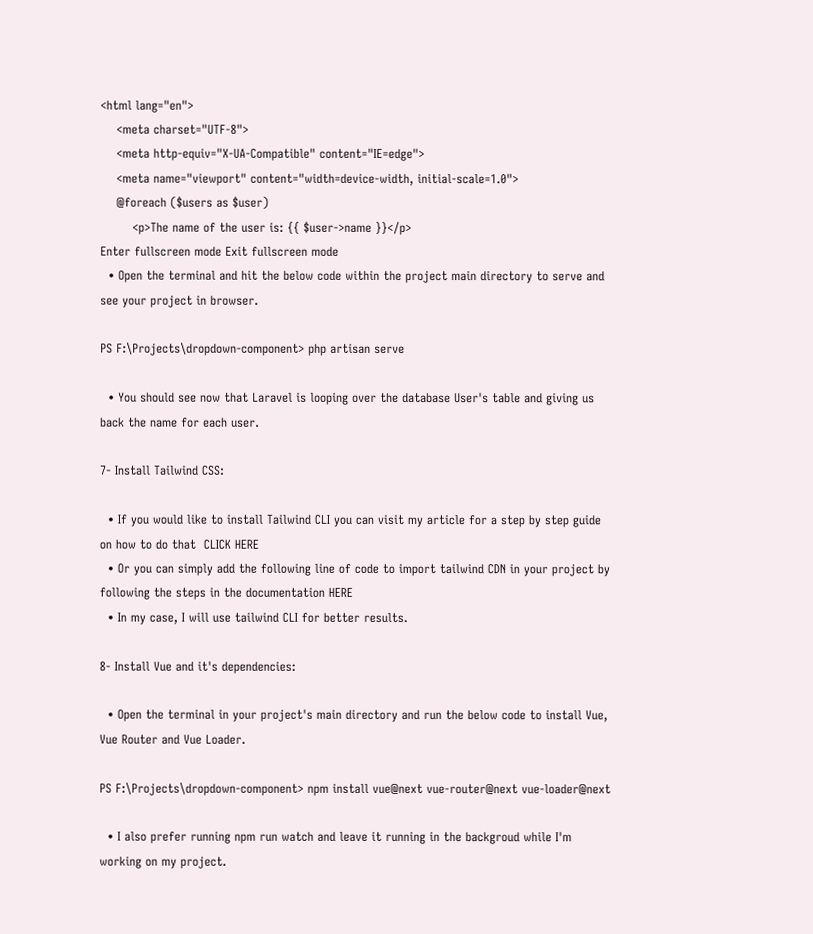<html lang="en">
    <meta charset="UTF-8">
    <meta http-equiv="X-UA-Compatible" content="IE=edge">
    <meta name="viewport" content="width=device-width, initial-scale=1.0">
    @foreach ($users as $user)
        <p>The name of the user is: {{ $user->name }}</p>
Enter fullscreen mode Exit fullscreen mode
  • Open the terminal and hit the below code within the project main directory to serve and see your project in browser.

PS F:\Projects\dropdown-component> php artisan serve

  • You should see now that Laravel is looping over the database User's table and giving us back the name for each user.

7- Install Tailwind CSS:

  • If you would like to install Tailwind CLI you can visit my article for a step by step guide on how to do that  CLICK HERE
  • Or you can simply add the following line of code to import tailwind CDN in your project by following the steps in the documentation HERE
  • In my case, I will use tailwind CLI for better results.

8- Install Vue and it's dependencies:

  • Open the terminal in your project's main directory and run the below code to install Vue, Vue Router and Vue Loader.

PS F:\Projects\dropdown-component> npm install vue@next vue-router@next vue-loader@next

  • I also prefer running npm run watch and leave it running in the backgroud while I'm working on my project.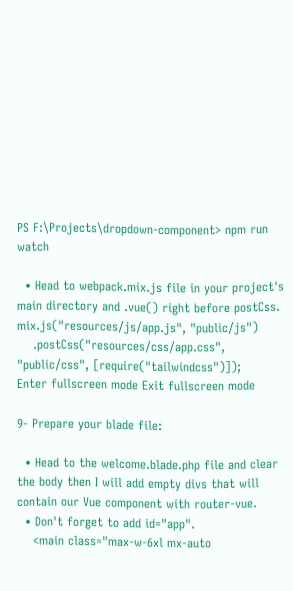PS F:\Projects\dropdown-component> npm run watch

  • Head to webpack.mix.js file in your project's main directory and .vue() right before postCss.
mix.js("resources/js/app.js", "public/js")
    .postCss("resources/css/app.css", "public/css", [require("tailwindcss")]);
Enter fullscreen mode Exit fullscreen mode

9- Prepare your blade file:

  • Head to the welcome.blade.php file and clear the body then I will add empty divs that will contain our Vue component with router-vue.
  • Don't forget to add id="app".
    <main class="max-w-6xl mx-auto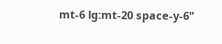mt-6 lg:mt-20 space-y-6"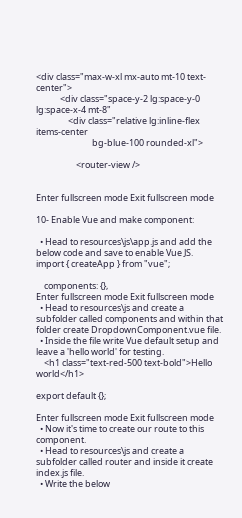<div class="max-w-xl mx-auto mt-10 text-center">
            <div class="space-y-2 lg:space-y-0 lg:space-x-4 mt-8"
                <div class="relative lg:inline-flex items-center
                            bg-blue-100 rounded-xl">

                    <router-view />


Enter fullscreen mode Exit fullscreen mode

10- Enable Vue and make component:

  • Head to resources\js\app.js and add the below code and save to enable Vue JS.
import { createApp } from "vue";

    components: {},
Enter fullscreen mode Exit fullscreen mode
  • Head to resources\js and create a subfolder called components and within that folder create DropdownComponent.vue file.
  • Inside the file write Vue default setup and leave a 'hello world' for testing.
    <h1 class="text-red-500 text-bold">Hello world</h1>

export default {};

Enter fullscreen mode Exit fullscreen mode
  • Now it's time to create our route to this component.
  • Head to resources\js and create a subfolder called router and inside it create index.js file.
  • Write the below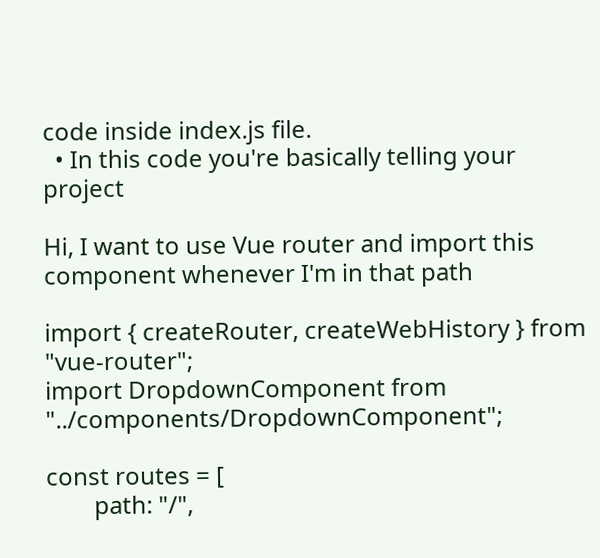code inside index.js file.
  • In this code you're basically telling your project

Hi, I want to use Vue router and import this component whenever I'm in that path

import { createRouter, createWebHistory } from "vue-router";
import DropdownComponent from "../components/DropdownComponent";

const routes = [
        path: "/",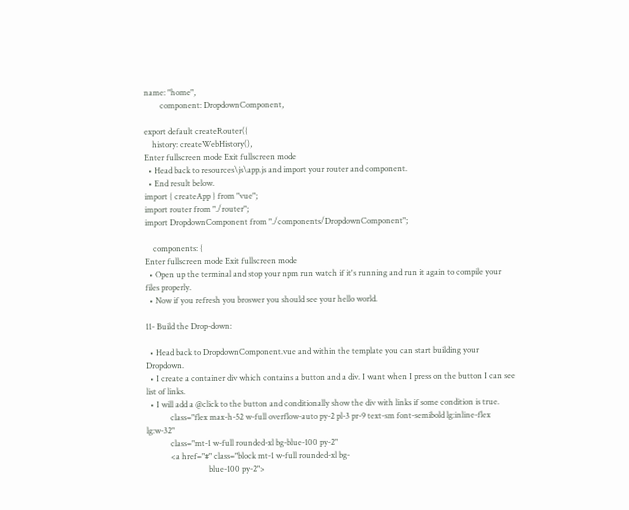name: "home",
        component: DropdownComponent,

export default createRouter({
    history: createWebHistory(),
Enter fullscreen mode Exit fullscreen mode
  • Head back to resources\js\app.js and import your router and component.
  • End result below.
import { createApp } from "vue";
import router from "./router";
import DropdownComponent from "./components/DropdownComponent";

    components: {
Enter fullscreen mode Exit fullscreen mode
  • Open up the terminal and stop your npm run watch if it's running and run it again to compile your files properly.
  • Now if you refresh you broswer you should see your hello world.

11- Build the Drop-down:

  • Head back to DropdownComponent.vue and within the template you can start building your Dropdown.
  • I create a container div which contains a button and a div. I want when I press on the button I can see list of links.
  • I will add a @click to the button and conditionally show the div with links if some condition is true.
            class="flex max-h-52 w-full overflow-auto py-2 pl-3 pr-9 text-sm font-semibold lg:inline-flex lg:w-32"
            class="mt-1 w-full rounded-xl bg-blue-100 py-2"
            <a href="#" class="block mt-1 w-full rounded-xl bg-
                               blue-100 py-2">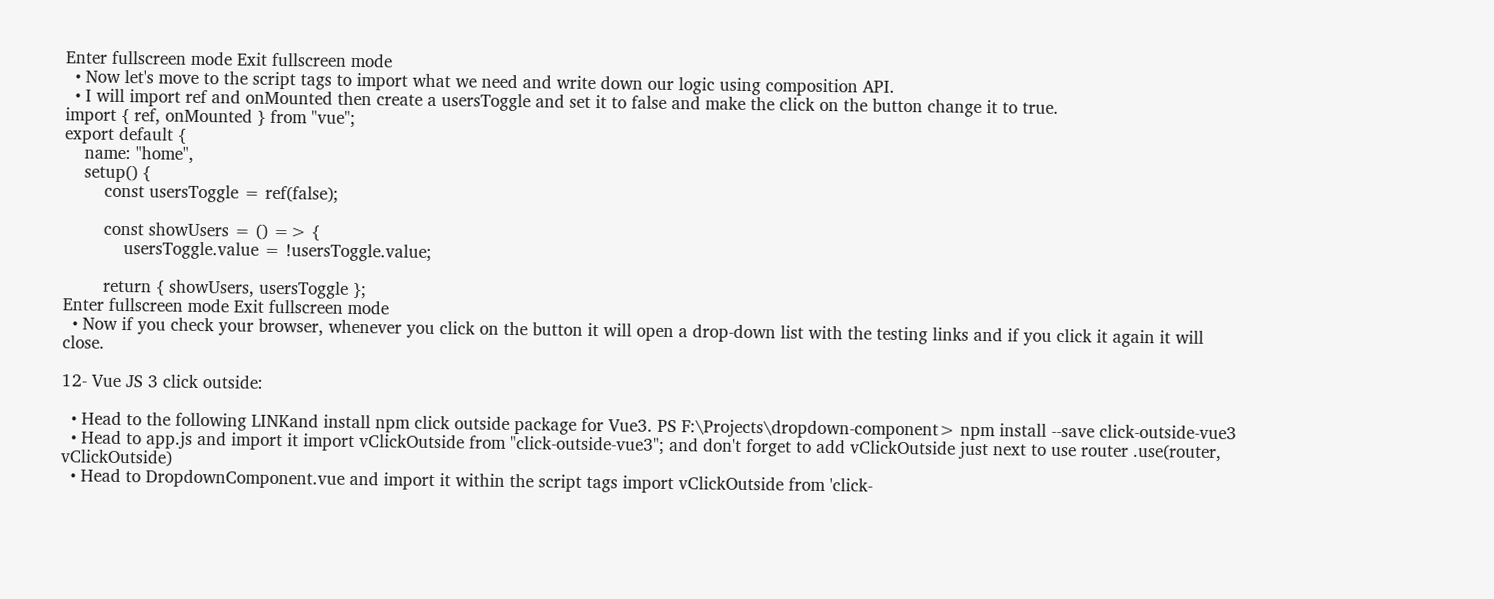Enter fullscreen mode Exit fullscreen mode
  • Now let's move to the script tags to import what we need and write down our logic using composition API.
  • I will import ref and onMounted then create a usersToggle and set it to false and make the click on the button change it to true.
import { ref, onMounted } from "vue";
export default {
    name: "home",
    setup() {
        const usersToggle = ref(false);

        const showUsers = () => {
            usersToggle.value = !usersToggle.value;

        return { showUsers, usersToggle };
Enter fullscreen mode Exit fullscreen mode
  • Now if you check your browser, whenever you click on the button it will open a drop-down list with the testing links and if you click it again it will close.

12- Vue JS 3 click outside:

  • Head to the following LINKand install npm click outside package for Vue3. PS F:\Projects\dropdown-component> npm install --save click-outside-vue3
  • Head to app.js and import it import vClickOutside from "click-outside-vue3"; and don't forget to add vClickOutside just next to use router .use(router, vClickOutside)
  • Head to DropdownComponent.vue and import it within the script tags import vClickOutside from 'click-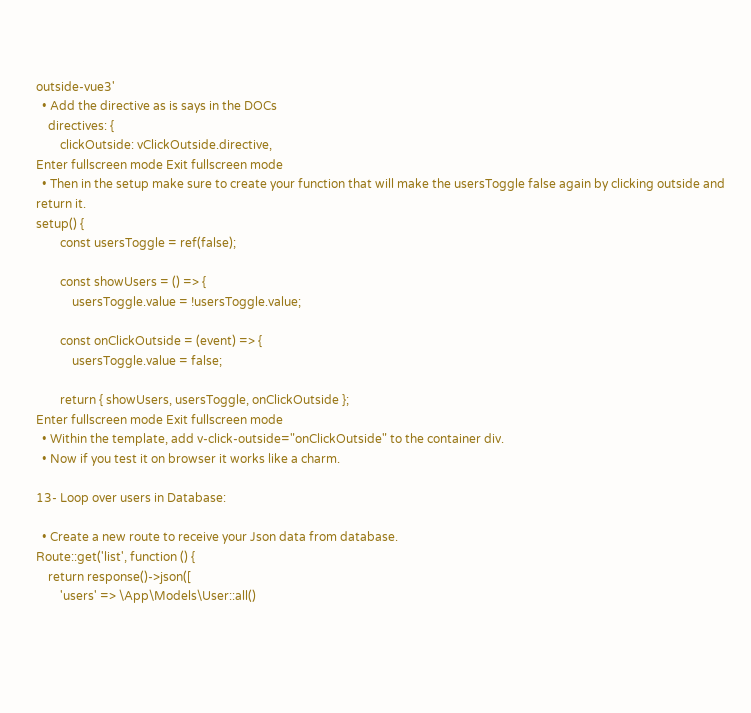outside-vue3'
  • Add the directive as is says in the DOCs
    directives: {
        clickOutside: vClickOutside.directive,
Enter fullscreen mode Exit fullscreen mode
  • Then in the setup make sure to create your function that will make the usersToggle false again by clicking outside and return it.
setup() {
        const usersToggle = ref(false);

        const showUsers = () => {
            usersToggle.value = !usersToggle.value;

        const onClickOutside = (event) => {
            usersToggle.value = false;

        return { showUsers, usersToggle, onClickOutside };
Enter fullscreen mode Exit fullscreen mode
  • Within the template, add v-click-outside="onClickOutside" to the container div.
  • Now if you test it on browser it works like a charm.

13- Loop over users in Database:

  • Create a new route to receive your Json data from database.
Route::get('list', function () {
    return response()->json([
        'users' => \App\Models\User::all()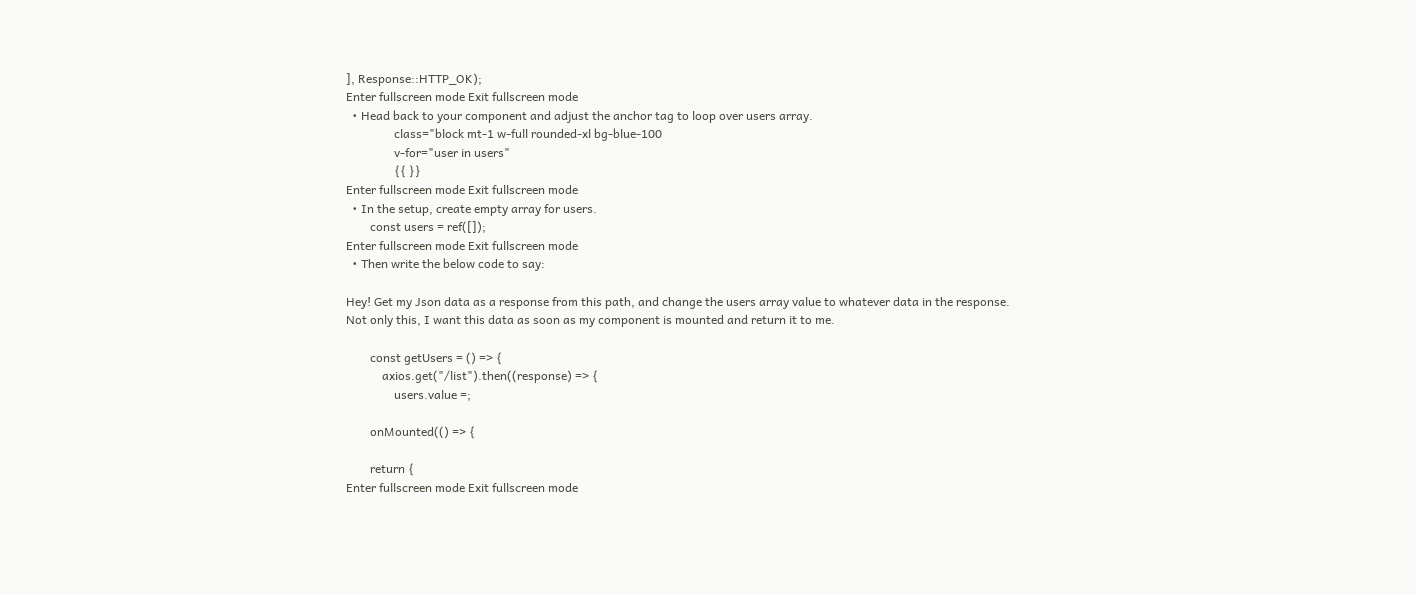], Response::HTTP_OK);
Enter fullscreen mode Exit fullscreen mode
  • Head back to your component and adjust the anchor tag to loop over users array.
                class="block mt-1 w-full rounded-xl bg-blue-100
                v-for="user in users"
                {{ }}
Enter fullscreen mode Exit fullscreen mode
  • In the setup, create empty array for users.
        const users = ref([]);
Enter fullscreen mode Exit fullscreen mode
  • Then write the below code to say:

Hey! Get my Json data as a response from this path, and change the users array value to whatever data in the response.
Not only this, I want this data as soon as my component is mounted and return it to me.

        const getUsers = () => {
            axios.get("/list").then((response) => {
                users.value =;

        onMounted(() => {

        return {
Enter fullscreen mode Exit fullscreen mode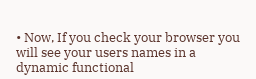• Now, If you check your browser you will see your users names in a dynamic functional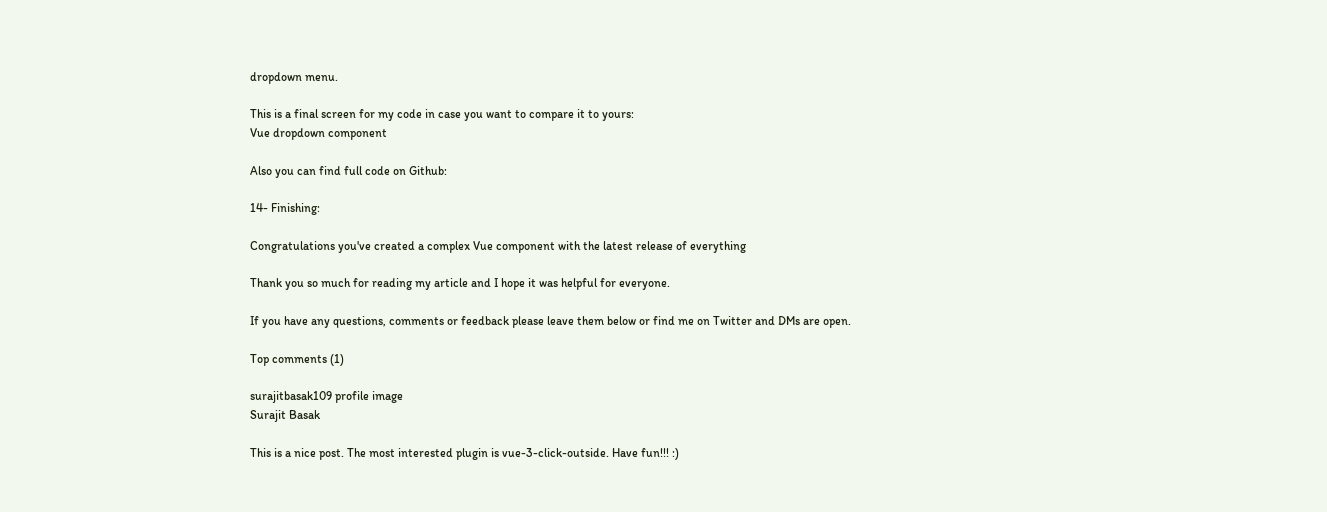dropdown menu.

This is a final screen for my code in case you want to compare it to yours:
Vue dropdown component

Also you can find full code on Github:

14- Finishing:

Congratulations you've created a complex Vue component with the latest release of everything

Thank you so much for reading my article and I hope it was helpful for everyone.

If you have any questions, comments or feedback please leave them below or find me on Twitter and DMs are open.

Top comments (1)

surajitbasak109 profile image
Surajit Basak

This is a nice post. The most interested plugin is vue-3-click-outside. Have fun!!! :)